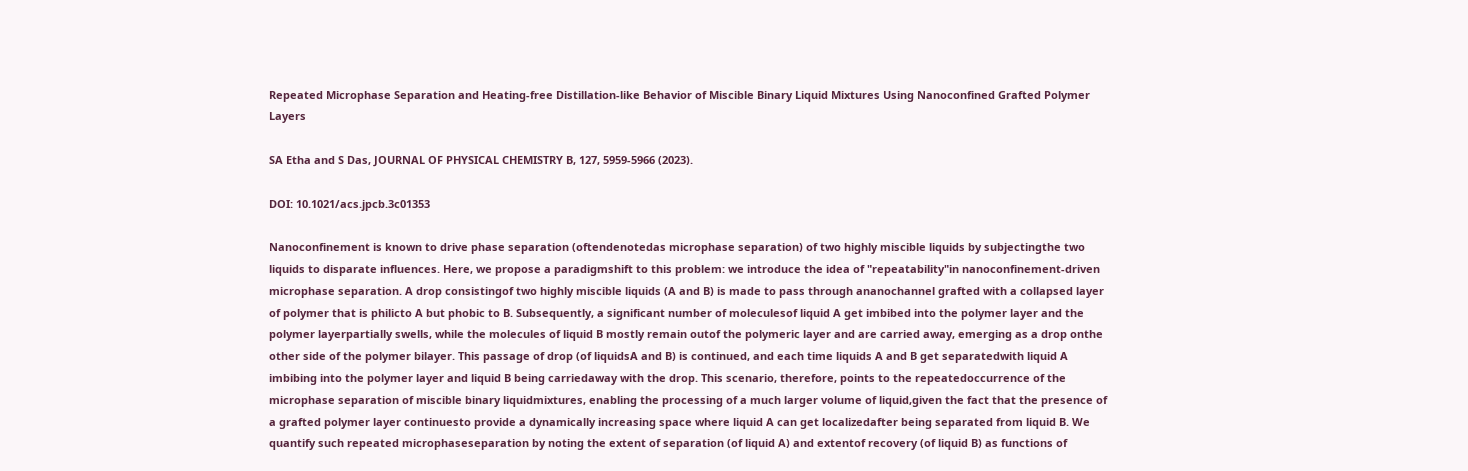Repeated Microphase Separation and Heating-free Distillation-like Behavior of Miscible Binary Liquid Mixtures Using Nanoconfined Grafted Polymer Layers

SA Etha and S Das, JOURNAL OF PHYSICAL CHEMISTRY B, 127, 5959-5966 (2023).

DOI: 10.1021/acs.jpcb.3c01353

Nanoconfinement is known to drive phase separation (oftendenotedas microphase separation) of two highly miscible liquids by subjectingthe two liquids to disparate influences. Here, we propose a paradigmshift to this problem: we introduce the idea of "repeatability"in nanoconfinement-driven microphase separation. A drop consistingof two highly miscible liquids (A and B) is made to pass through ananochannel grafted with a collapsed layer of polymer that is philicto A but phobic to B. Subsequently, a significant number of moleculesof liquid A get imbibed into the polymer layer and the polymer layerpartially swells, while the molecules of liquid B mostly remain outof the polymeric layer and are carried away, emerging as a drop onthe other side of the polymer bilayer. This passage of drop (of liquidsA and B) is continued, and each time liquids A and B get separatedwith liquid A imbibing into the polymer layer and liquid B being carriedaway with the drop. This scenario, therefore, points to the repeatedoccurrence of the microphase separation of miscible binary liquidmixtures, enabling the processing of a much larger volume of liquid,given the fact that the presence of a grafted polymer layer continuesto provide a dynamically increasing space where liquid A can get localizedafter being separated from liquid B. We quantify such repeated microphaseseparation by noting the extent of separation (of liquid A) and extentof recovery (of liquid B) as functions of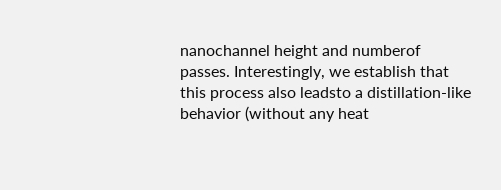nanochannel height and numberof passes. Interestingly, we establish that this process also leadsto a distillation-like behavior (without any heat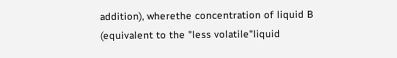addition), wherethe concentration of liquid B (equivalent to the "less volatile"liquid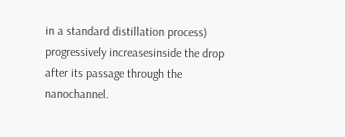in a standard distillation process) progressively increasesinside the drop after its passage through the nanochannel.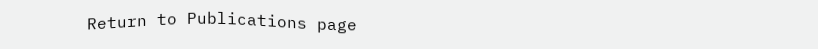Return to Publications page